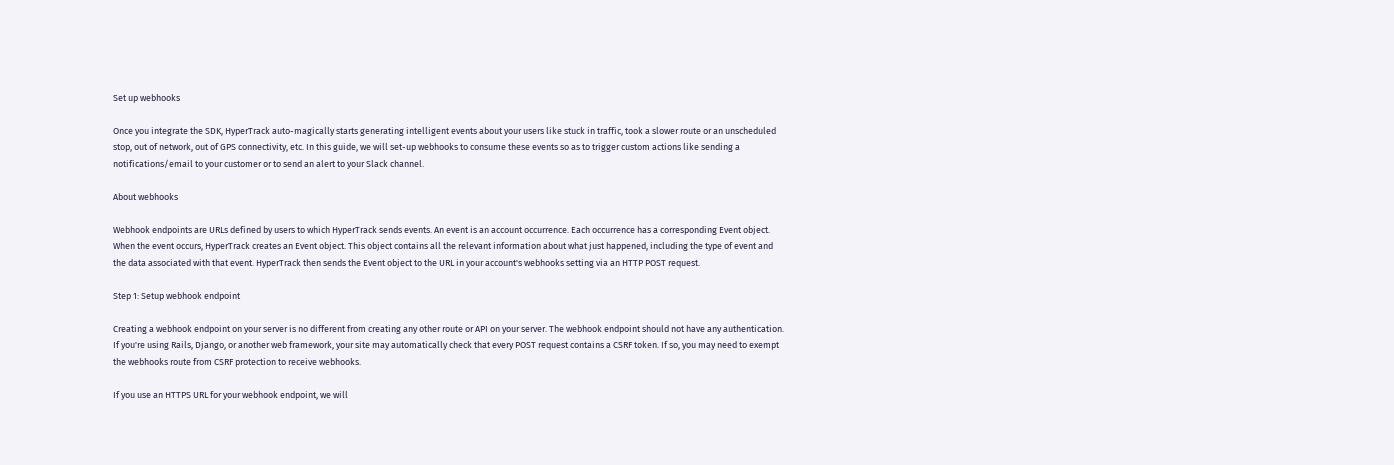Set up webhooks

Once you integrate the SDK, HyperTrack auto-magically starts generating intelligent events about your users like stuck in traffic, took a slower route or an unscheduled stop, out of network, out of GPS connectivity, etc. In this guide, we will set-up webhooks to consume these events so as to trigger custom actions like sending a notifications/email to your customer or to send an alert to your Slack channel.

About webhooks

Webhook endpoints are URLs defined by users to which HyperTrack sends events. An event is an account occurrence. Each occurrence has a corresponding Event object. When the event occurs, HyperTrack creates an Event object. This object contains all the relevant information about what just happened, including the type of event and the data associated with that event. HyperTrack then sends the Event object to the URL in your account's webhooks setting via an HTTP POST request.

Step 1: Setup webhook endpoint

Creating a webhook endpoint on your server is no different from creating any other route or API on your server. The webhook endpoint should not have any authentication. If you're using Rails, Django, or another web framework, your site may automatically check that every POST request contains a CSRF token. If so, you may need to exempt the webhooks route from CSRF protection to receive webhooks.

If you use an HTTPS URL for your webhook endpoint, we will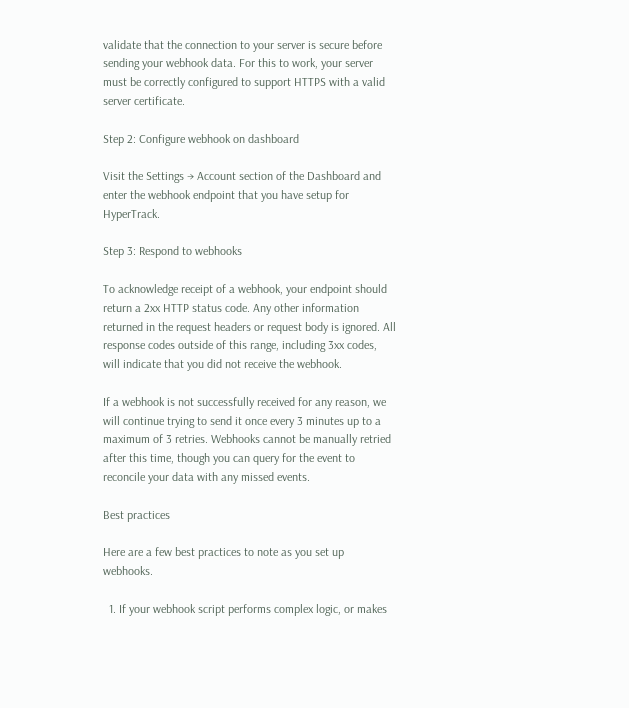validate that the connection to your server is secure before sending your webhook data. For this to work, your server must be correctly configured to support HTTPS with a valid server certificate.

Step 2: Configure webhook on dashboard

Visit the Settings → Account section of the Dashboard and enter the webhook endpoint that you have setup for HyperTrack.

Step 3: Respond to webhooks

To acknowledge receipt of a webhook, your endpoint should return a 2xx HTTP status code. Any other information returned in the request headers or request body is ignored. All response codes outside of this range, including 3xx codes, will indicate that you did not receive the webhook.

If a webhook is not successfully received for any reason, we will continue trying to send it once every 3 minutes up to a maximum of 3 retries. Webhooks cannot be manually retried after this time, though you can query for the event to reconcile your data with any missed events.

Best practices

Here are a few best practices to note as you set up webhooks.

  1. If your webhook script performs complex logic, or makes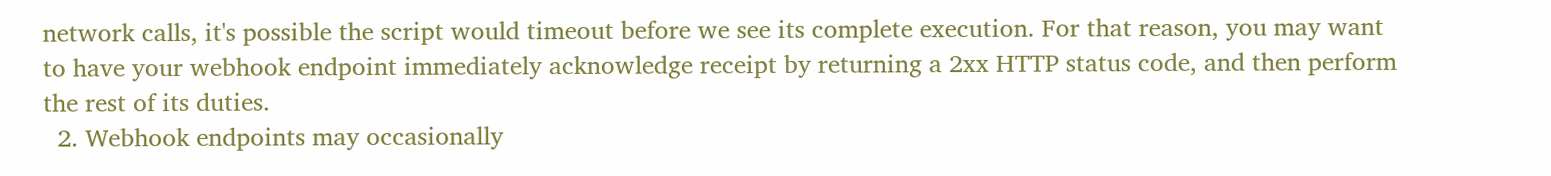network calls, it's possible the script would timeout before we see its complete execution. For that reason, you may want to have your webhook endpoint immediately acknowledge receipt by returning a 2xx HTTP status code, and then perform the rest of its duties.
  2. Webhook endpoints may occasionally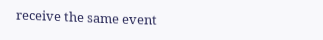receive the same event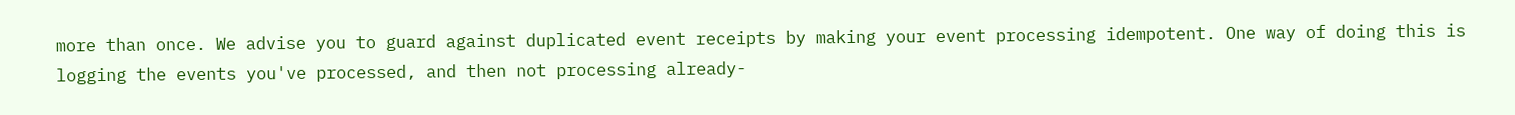more than once. We advise you to guard against duplicated event receipts by making your event processing idempotent. One way of doing this is logging the events you've processed, and then not processing already-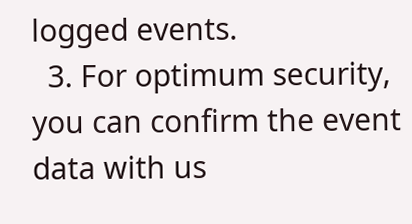logged events.
  3. For optimum security, you can confirm the event data with us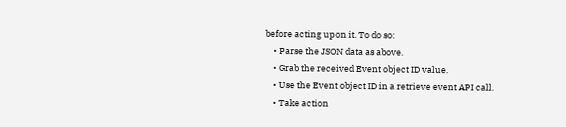before acting upon it. To do so:
    • Parse the JSON data as above.
    • Grab the received Event object ID value.
    • Use the Event object ID in a retrieve event API call.
    • Take action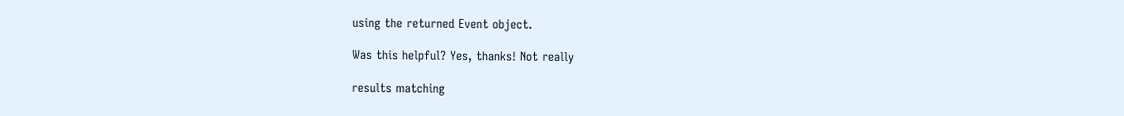using the returned Event object.

Was this helpful? Yes, thanks! Not really

results matching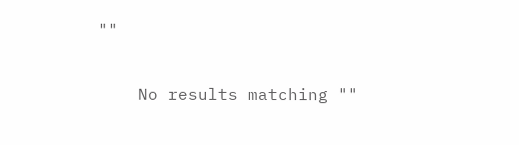""

    No results matching ""